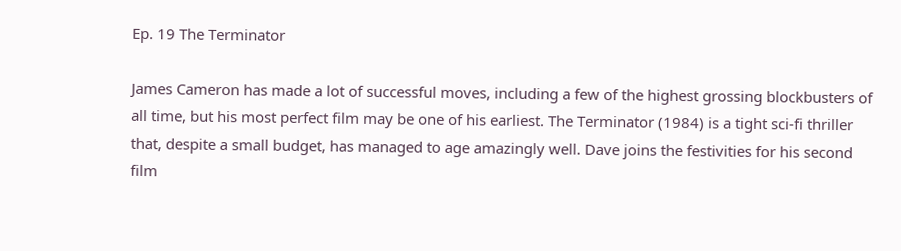Ep. 19 The Terminator

James Cameron has made a lot of successful moves, including a few of the highest grossing blockbusters of all time, but his most perfect film may be one of his earliest. The Terminator (1984) is a tight sci-fi thriller that, despite a small budget, has managed to age amazingly well. Dave joins the festivities for his second film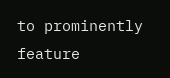to prominently feature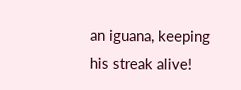an iguana, keeping his streak alive!